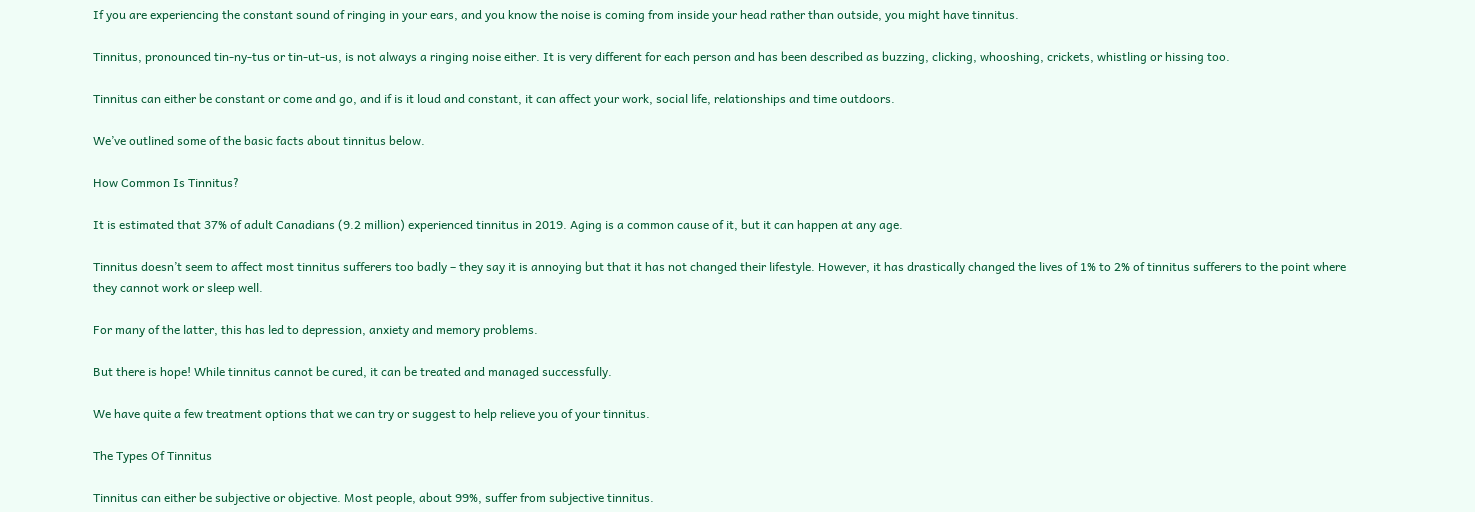If you are experiencing the constant sound of ringing in your ears, and you know the noise is coming from inside your head rather than outside, you might have tinnitus.

Tinnitus, pronounced tin-ny-tus or tin-ut-us, is not always a ringing noise either. It is very different for each person and has been described as buzzing, clicking, whooshing, crickets, whistling or hissing too.

Tinnitus can either be constant or come and go, and if is it loud and constant, it can affect your work, social life, relationships and time outdoors.

We’ve outlined some of the basic facts about tinnitus below.

How Common Is Tinnitus?

It is estimated that 37% of adult Canadians (9.2 million) experienced tinnitus in 2019. Aging is a common cause of it, but it can happen at any age.

Tinnitus doesn’t seem to affect most tinnitus sufferers too badly – they say it is annoying but that it has not changed their lifestyle. However, it has drastically changed the lives of 1% to 2% of tinnitus sufferers to the point where they cannot work or sleep well.

For many of the latter, this has led to depression, anxiety and memory problems.

But there is hope! While tinnitus cannot be cured, it can be treated and managed successfully.

We have quite a few treatment options that we can try or suggest to help relieve you of your tinnitus.

The Types Of Tinnitus

Tinnitus can either be subjective or objective. Most people, about 99%, suffer from subjective tinnitus.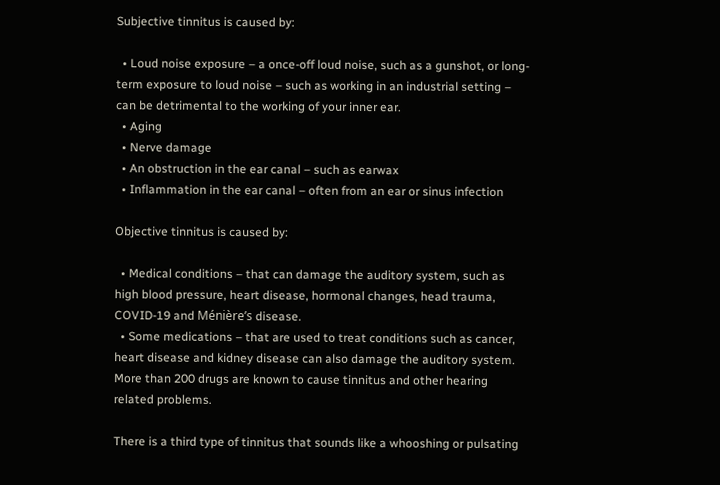Subjective tinnitus is caused by:

  • Loud noise exposure – a once-off loud noise, such as a gunshot, or long-term exposure to loud noise – such as working in an industrial setting – can be detrimental to the working of your inner ear.
  • Aging
  • Nerve damage
  • An obstruction in the ear canal – such as earwax
  • Inflammation in the ear canal – often from an ear or sinus infection

Objective tinnitus is caused by:

  • Medical conditions – that can damage the auditory system, such as high blood pressure, heart disease, hormonal changes, head trauma, COVID-19 and Ménière’s disease.
  • Some medications – that are used to treat conditions such as cancer, heart disease and kidney disease can also damage the auditory system. More than 200 drugs are known to cause tinnitus and other hearing related problems.

There is a third type of tinnitus that sounds like a whooshing or pulsating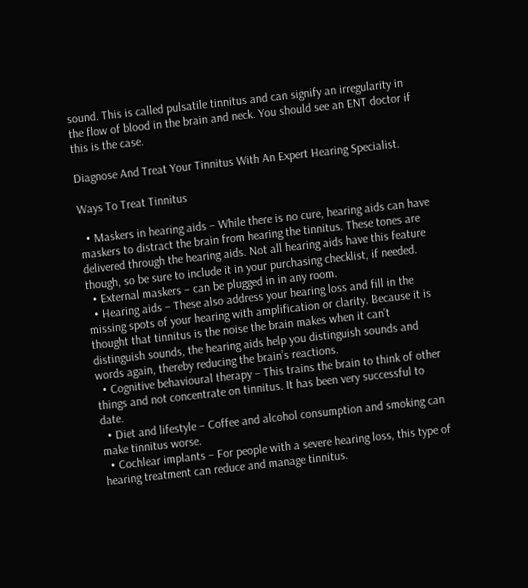sound. This is called pulsatile tinnitus and can signify an irregularity in the flow of blood in the brain and neck. You should see an ENT doctor if this is the case.

Diagnose And Treat Your Tinnitus With An Expert Hearing Specialist.

Ways To Treat Tinnitus

  • Maskers in hearing aids – While there is no cure, hearing aids can have maskers to distract the brain from hearing the tinnitus. These tones are delivered through the hearing aids. Not all hearing aids have this feature though, so be sure to include it in your purchasing checklist, if needed.
  • External maskers – can be plugged in in any room.
  • Hearing aids – These also address your hearing loss and fill in the missing spots of your hearing with amplification or clarity. Because it is thought that tinnitus is the noise the brain makes when it can’t distinguish sounds, the hearing aids help you distinguish sounds and words again, thereby reducing the brain’s reactions.
  • Cognitive behavioural therapy – This trains the brain to think of other things and not concentrate on tinnitus. It has been very successful to date.
  • Diet and lifestyle – Coffee and alcohol consumption and smoking can make tinnitus worse.
  • Cochlear implants – For people with a severe hearing loss, this type of hearing treatment can reduce and manage tinnitus.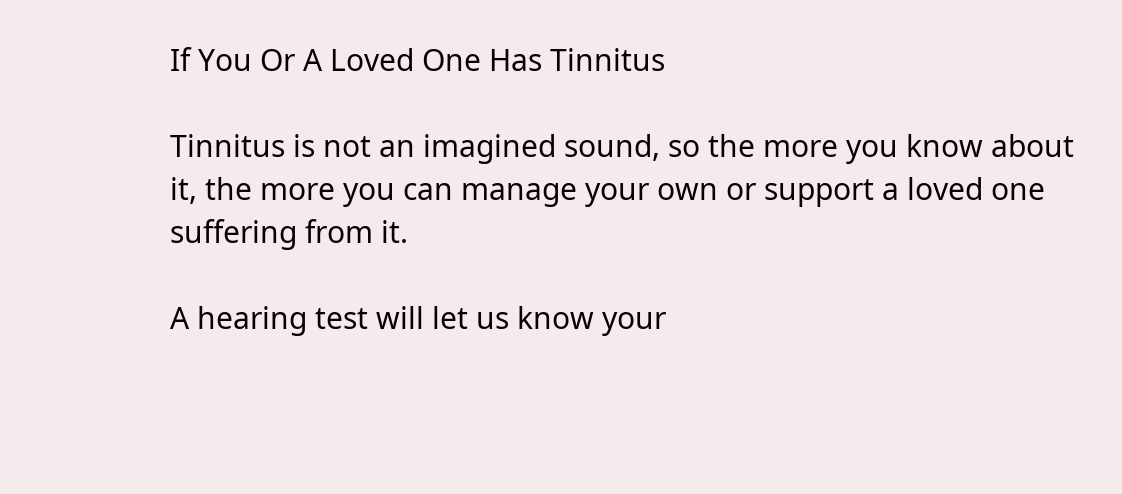If You Or A Loved One Has Tinnitus

Tinnitus is not an imagined sound, so the more you know about it, the more you can manage your own or support a loved one suffering from it.

A hearing test will let us know your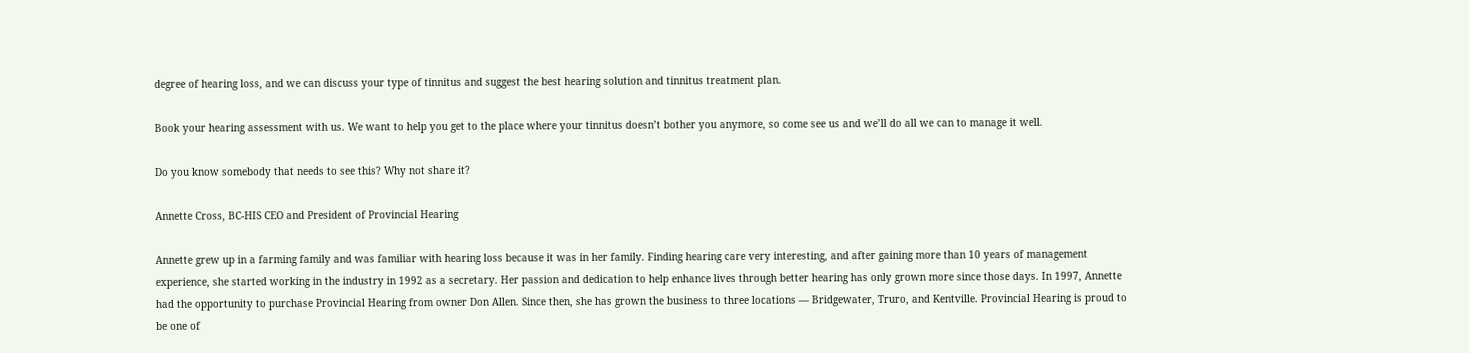degree of hearing loss, and we can discuss your type of tinnitus and suggest the best hearing solution and tinnitus treatment plan.

Book your hearing assessment with us. We want to help you get to the place where your tinnitus doesn’t bother you anymore, so come see us and we’ll do all we can to manage it well.

Do you know somebody that needs to see this? Why not share it?

Annette Cross, BC-HIS CEO and President of Provincial Hearing

Annette grew up in a farming family and was familiar with hearing loss because it was in her family. Finding hearing care very interesting, and after gaining more than 10 years of management experience, she started working in the industry in 1992 as a secretary. Her passion and dedication to help enhance lives through better hearing has only grown more since those days. In 1997, Annette had the opportunity to purchase Provincial Hearing from owner Don Allen. Since then, she has grown the business to three locations — Bridgewater, Truro, and Kentville. Provincial Hearing is proud to be one of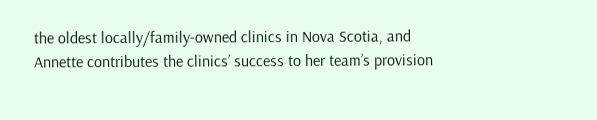the oldest locally/family-owned clinics in Nova Scotia, and Annette contributes the clinics’ success to her team’s provision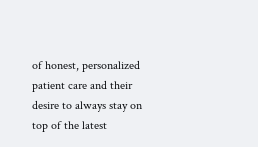of honest, personalized patient care and their desire to always stay on top of the latest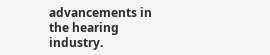advancements in the hearing industry.